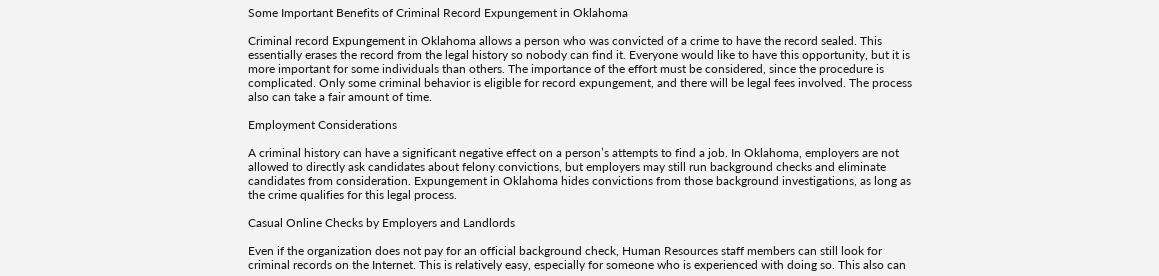Some Important Benefits of Criminal Record Expungement in Oklahoma

Criminal record Expungement in Oklahoma allows a person who was convicted of a crime to have the record sealed. This essentially erases the record from the legal history so nobody can find it. Everyone would like to have this opportunity, but it is more important for some individuals than others. The importance of the effort must be considered, since the procedure is complicated. Only some criminal behavior is eligible for record expungement, and there will be legal fees involved. The process also can take a fair amount of time.

Employment Considerations

A criminal history can have a significant negative effect on a person’s attempts to find a job. In Oklahoma, employers are not allowed to directly ask candidates about felony convictions, but employers may still run background checks and eliminate candidates from consideration. Expungement in Oklahoma hides convictions from those background investigations, as long as the crime qualifies for this legal process.

Casual Online Checks by Employers and Landlords

Even if the organization does not pay for an official background check, Human Resources staff members can still look for criminal records on the Internet. This is relatively easy, especially for someone who is experienced with doing so. This also can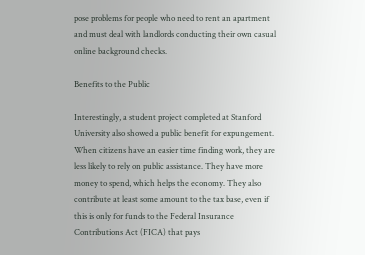pose problems for people who need to rent an apartment and must deal with landlords conducting their own casual online background checks.

Benefits to the Public

Interestingly, a student project completed at Stanford University also showed a public benefit for expungement. When citizens have an easier time finding work, they are less likely to rely on public assistance. They have more money to spend, which helps the economy. They also contribute at least some amount to the tax base, even if this is only for funds to the Federal Insurance Contributions Act (FICA) that pays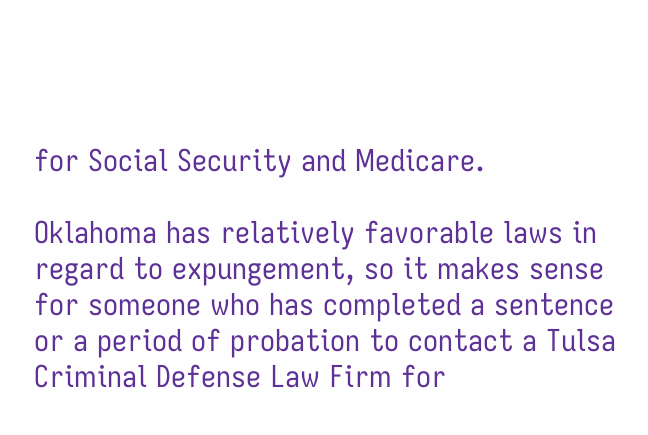for Social Security and Medicare.

Oklahoma has relatively favorable laws in regard to expungement, so it makes sense for someone who has completed a sentence or a period of probation to contact a Tulsa Criminal Defense Law Firm for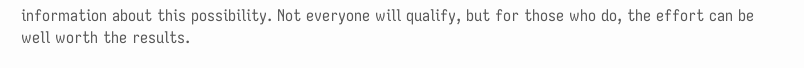information about this possibility. Not everyone will qualify, but for those who do, the effort can be well worth the results.